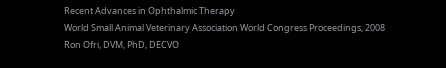Recent Advances in Ophthalmic Therapy
World Small Animal Veterinary Association World Congress Proceedings, 2008
Ron Ofri, DVM, PhD, DECVO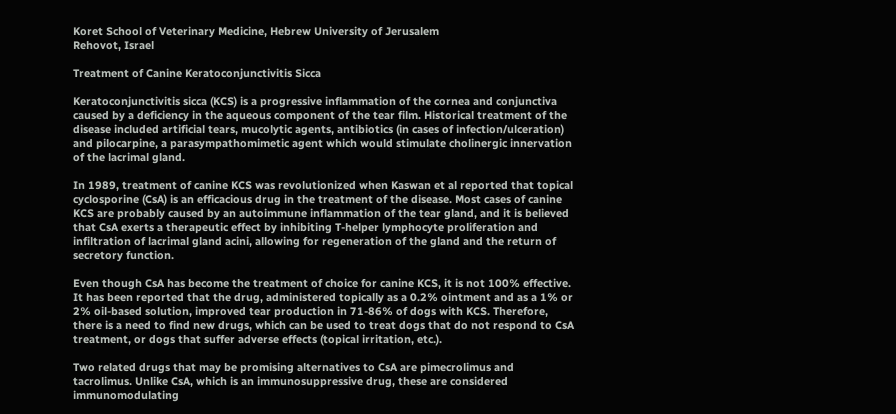Koret School of Veterinary Medicine, Hebrew University of Jerusalem
Rehovot, Israel

Treatment of Canine Keratoconjunctivitis Sicca

Keratoconjunctivitis sicca (KCS) is a progressive inflammation of the cornea and conjunctiva caused by a deficiency in the aqueous component of the tear film. Historical treatment of the disease included artificial tears, mucolytic agents, antibiotics (in cases of infection/ulceration) and pilocarpine, a parasympathomimetic agent which would stimulate cholinergic innervation of the lacrimal gland.

In 1989, treatment of canine KCS was revolutionized when Kaswan et al reported that topical cyclosporine (CsA) is an efficacious drug in the treatment of the disease. Most cases of canine KCS are probably caused by an autoimmune inflammation of the tear gland, and it is believed that CsA exerts a therapeutic effect by inhibiting T-helper lymphocyte proliferation and infiltration of lacrimal gland acini, allowing for regeneration of the gland and the return of secretory function.

Even though CsA has become the treatment of choice for canine KCS, it is not 100% effective. It has been reported that the drug, administered topically as a 0.2% ointment and as a 1% or 2% oil-based solution, improved tear production in 71-86% of dogs with KCS. Therefore, there is a need to find new drugs, which can be used to treat dogs that do not respond to CsA treatment, or dogs that suffer adverse effects (topical irritation, etc.).

Two related drugs that may be promising alternatives to CsA are pimecrolimus and tacrolimus. Unlike CsA, which is an immunosuppressive drug, these are considered immunomodulating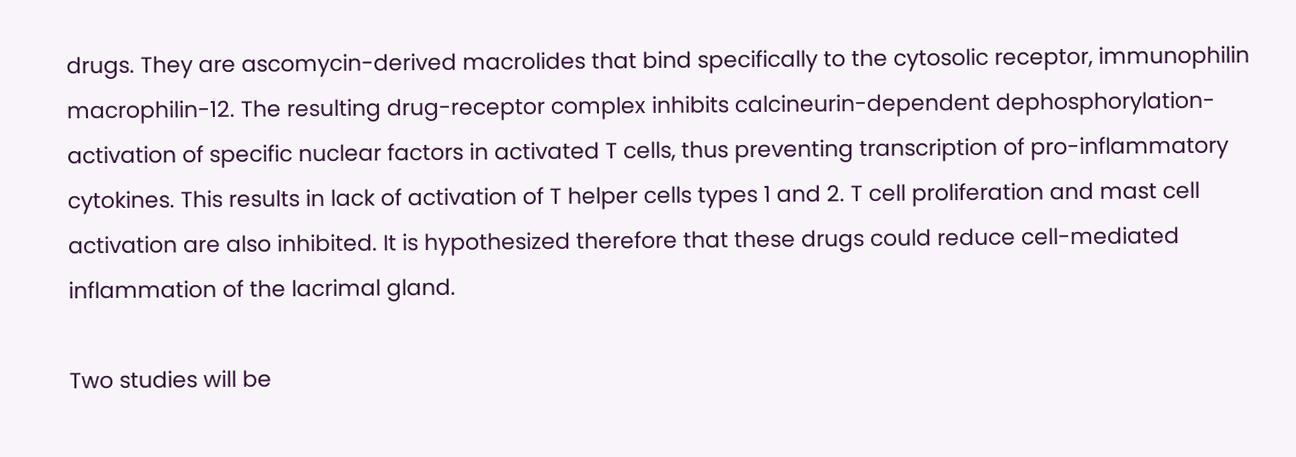drugs. They are ascomycin-derived macrolides that bind specifically to the cytosolic receptor, immunophilin macrophilin-12. The resulting drug-receptor complex inhibits calcineurin-dependent dephosphorylation-activation of specific nuclear factors in activated T cells, thus preventing transcription of pro-inflammatory cytokines. This results in lack of activation of T helper cells types 1 and 2. T cell proliferation and mast cell activation are also inhibited. It is hypothesized therefore that these drugs could reduce cell-mediated inflammation of the lacrimal gland.

Two studies will be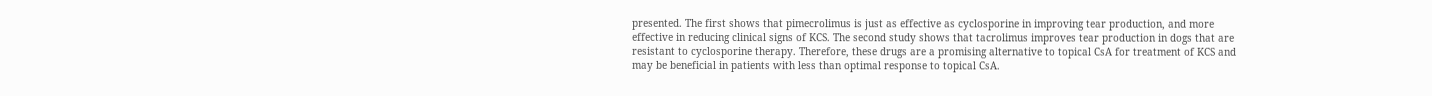presented. The first shows that pimecrolimus is just as effective as cyclosporine in improving tear production, and more effective in reducing clinical signs of KCS. The second study shows that tacrolimus improves tear production in dogs that are resistant to cyclosporine therapy. Therefore, these drugs are a promising alternative to topical CsA for treatment of KCS and may be beneficial in patients with less than optimal response to topical CsA.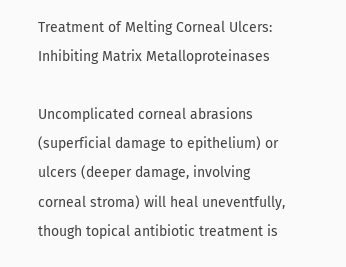Treatment of Melting Corneal Ulcers: Inhibiting Matrix Metalloproteinases

Uncomplicated corneal abrasions (superficial damage to epithelium) or ulcers (deeper damage, involving corneal stroma) will heal uneventfully, though topical antibiotic treatment is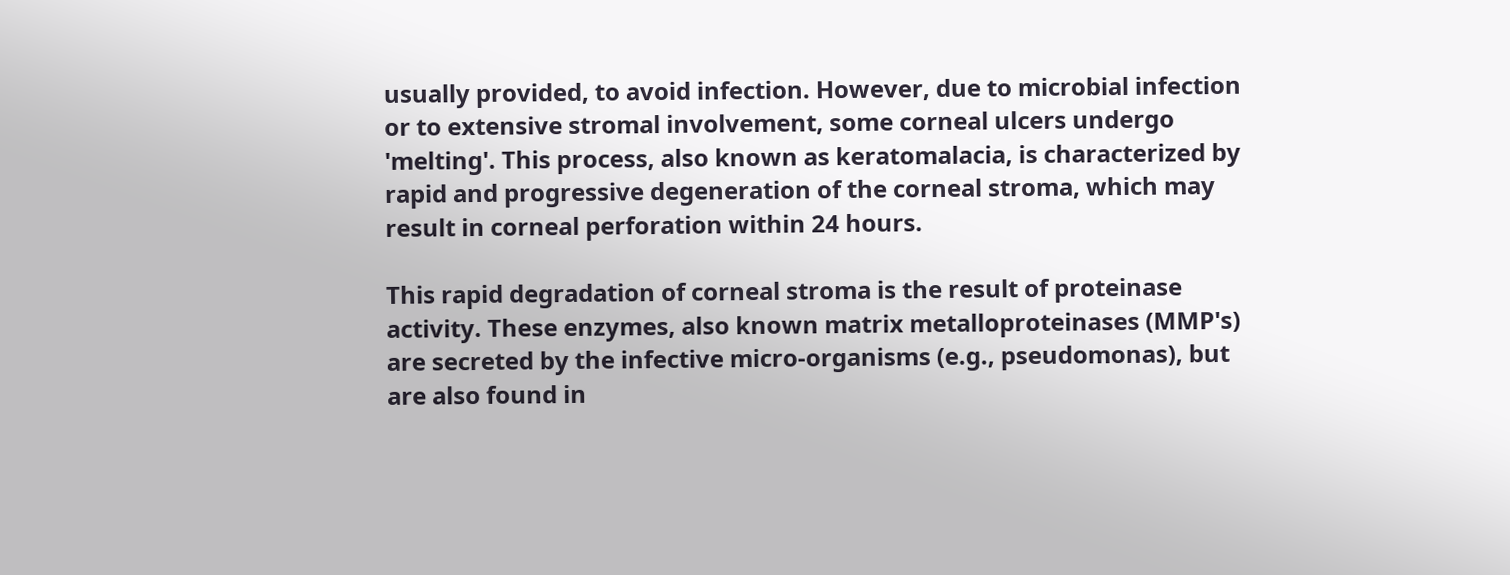usually provided, to avoid infection. However, due to microbial infection or to extensive stromal involvement, some corneal ulcers undergo 'melting'. This process, also known as keratomalacia, is characterized by rapid and progressive degeneration of the corneal stroma, which may result in corneal perforation within 24 hours.

This rapid degradation of corneal stroma is the result of proteinase activity. These enzymes, also known matrix metalloproteinases (MMP's) are secreted by the infective micro-organisms (e.g., pseudomonas), but are also found in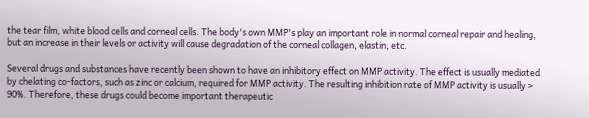the tear film, white blood cells and corneal cells. The body's own MMP's play an important role in normal corneal repair and healing, but an increase in their levels or activity will cause degradation of the corneal collagen, elastin, etc.

Several drugs and substances have recently been shown to have an inhibitory effect on MMP activity. The effect is usually mediated by chelating co-factors, such as zinc or calcium, required for MMP activity. The resulting inhibition rate of MMP activity is usually > 90%. Therefore, these drugs could become important therapeutic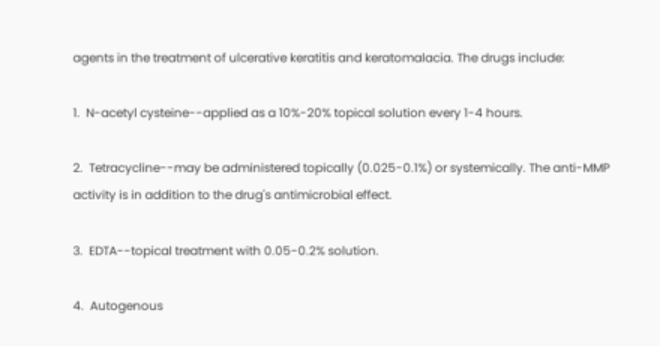agents in the treatment of ulcerative keratitis and keratomalacia. The drugs include:

1.  N-acetyl cysteine--applied as a 10%-20% topical solution every 1-4 hours.

2.  Tetracycline--may be administered topically (0.025-0.1%) or systemically. The anti-MMP activity is in addition to the drug's antimicrobial effect.

3.  EDTA--topical treatment with 0.05-0.2% solution.

4.  Autogenous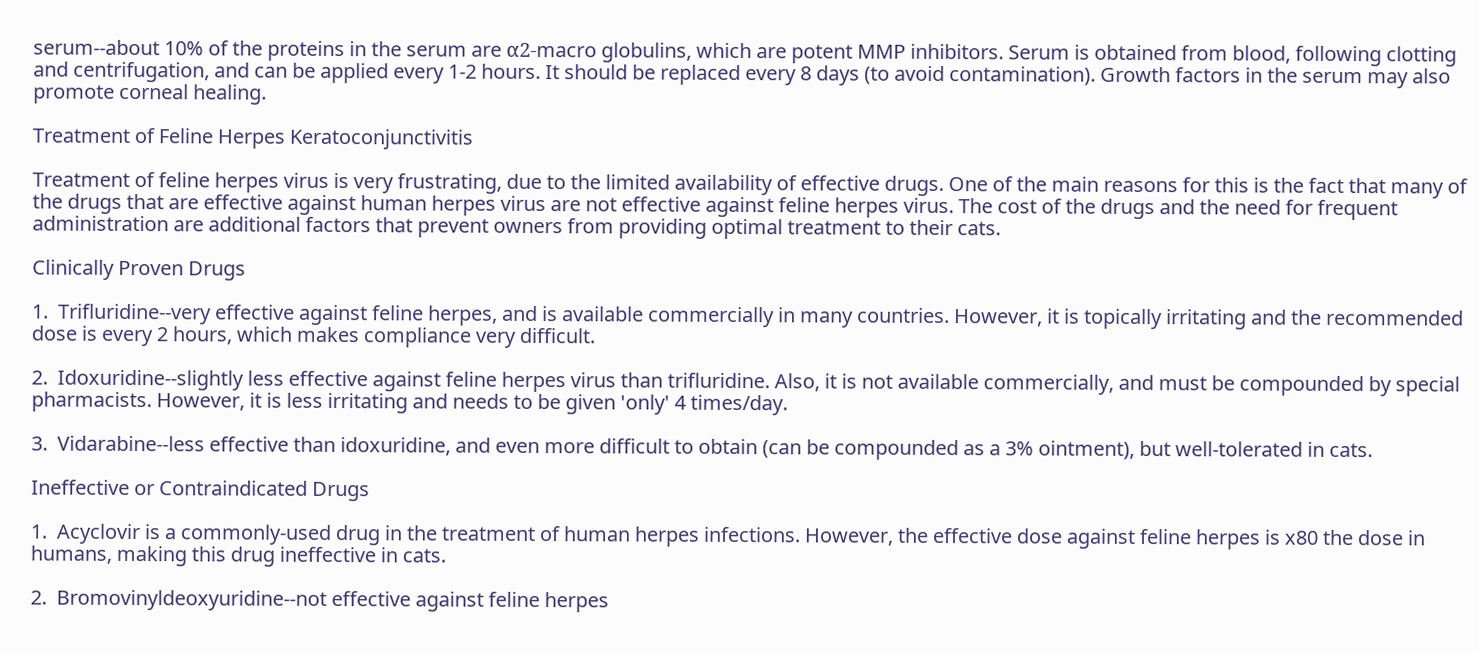serum--about 10% of the proteins in the serum are α2-macro globulins, which are potent MMP inhibitors. Serum is obtained from blood, following clotting and centrifugation, and can be applied every 1-2 hours. It should be replaced every 8 days (to avoid contamination). Growth factors in the serum may also promote corneal healing.

Treatment of Feline Herpes Keratoconjunctivitis

Treatment of feline herpes virus is very frustrating, due to the limited availability of effective drugs. One of the main reasons for this is the fact that many of the drugs that are effective against human herpes virus are not effective against feline herpes virus. The cost of the drugs and the need for frequent administration are additional factors that prevent owners from providing optimal treatment to their cats.

Clinically Proven Drugs

1.  Trifluridine--very effective against feline herpes, and is available commercially in many countries. However, it is topically irritating and the recommended dose is every 2 hours, which makes compliance very difficult.

2.  Idoxuridine--slightly less effective against feline herpes virus than trifluridine. Also, it is not available commercially, and must be compounded by special pharmacists. However, it is less irritating and needs to be given 'only' 4 times/day.

3.  Vidarabine--less effective than idoxuridine, and even more difficult to obtain (can be compounded as a 3% ointment), but well-tolerated in cats.

Ineffective or Contraindicated Drugs

1.  Acyclovir is a commonly-used drug in the treatment of human herpes infections. However, the effective dose against feline herpes is x80 the dose in humans, making this drug ineffective in cats.

2.  Bromovinyldeoxyuridine--not effective against feline herpes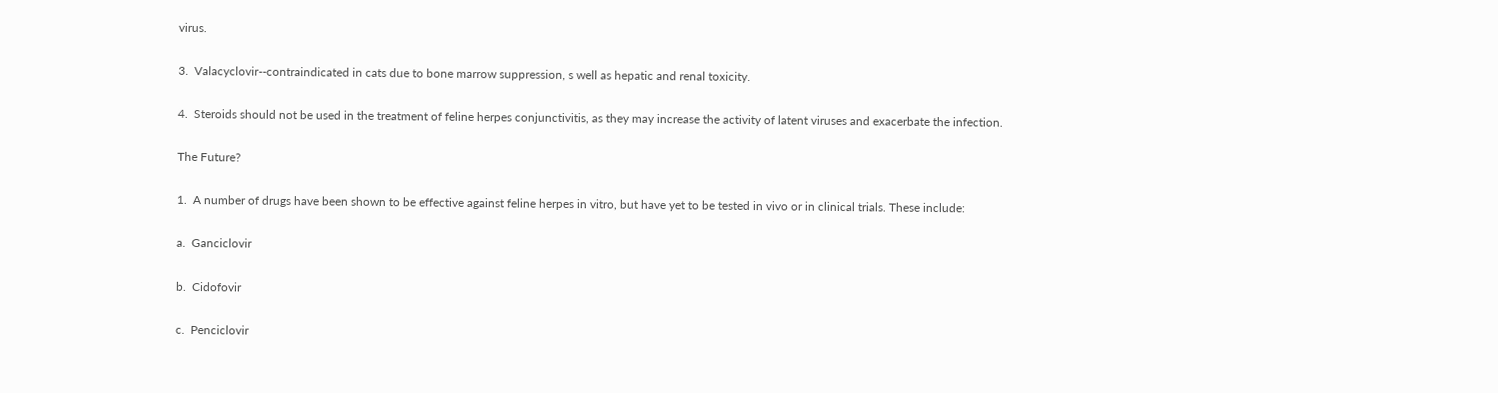virus.

3.  Valacyclovir--contraindicated in cats due to bone marrow suppression, s well as hepatic and renal toxicity.

4.  Steroids should not be used in the treatment of feline herpes conjunctivitis, as they may increase the activity of latent viruses and exacerbate the infection.

The Future?

1.  A number of drugs have been shown to be effective against feline herpes in vitro, but have yet to be tested in vivo or in clinical trials. These include:

a.  Ganciclovir

b.  Cidofovir

c.  Penciclovir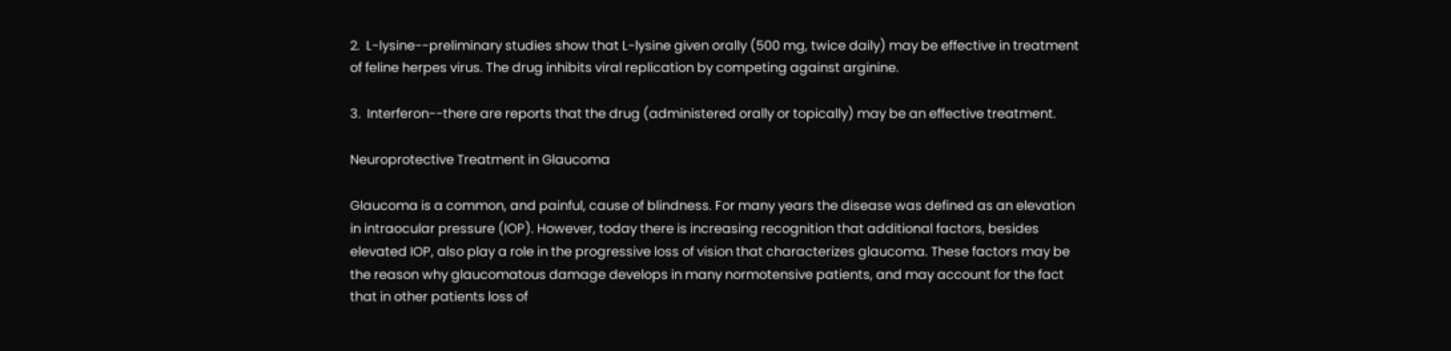2.  L-lysine--preliminary studies show that L-lysine given orally (500 mg, twice daily) may be effective in treatment of feline herpes virus. The drug inhibits viral replication by competing against arginine.

3.  Interferon--there are reports that the drug (administered orally or topically) may be an effective treatment.

Neuroprotective Treatment in Glaucoma

Glaucoma is a common, and painful, cause of blindness. For many years the disease was defined as an elevation in intraocular pressure (IOP). However, today there is increasing recognition that additional factors, besides elevated IOP, also play a role in the progressive loss of vision that characterizes glaucoma. These factors may be the reason why glaucomatous damage develops in many normotensive patients, and may account for the fact that in other patients loss of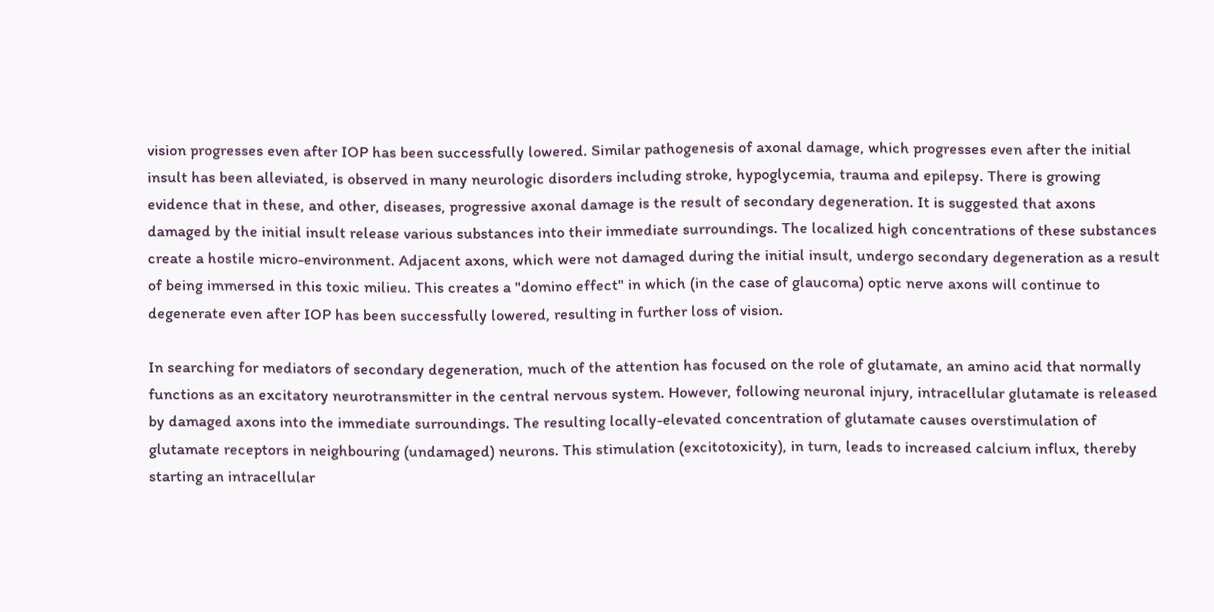vision progresses even after IOP has been successfully lowered. Similar pathogenesis of axonal damage, which progresses even after the initial insult has been alleviated, is observed in many neurologic disorders including stroke, hypoglycemia, trauma and epilepsy. There is growing evidence that in these, and other, diseases, progressive axonal damage is the result of secondary degeneration. It is suggested that axons damaged by the initial insult release various substances into their immediate surroundings. The localized high concentrations of these substances create a hostile micro-environment. Adjacent axons, which were not damaged during the initial insult, undergo secondary degeneration as a result of being immersed in this toxic milieu. This creates a "domino effect" in which (in the case of glaucoma) optic nerve axons will continue to degenerate even after IOP has been successfully lowered, resulting in further loss of vision.

In searching for mediators of secondary degeneration, much of the attention has focused on the role of glutamate, an amino acid that normally functions as an excitatory neurotransmitter in the central nervous system. However, following neuronal injury, intracellular glutamate is released by damaged axons into the immediate surroundings. The resulting locally-elevated concentration of glutamate causes overstimulation of glutamate receptors in neighbouring (undamaged) neurons. This stimulation (excitotoxicity), in turn, leads to increased calcium influx, thereby starting an intracellular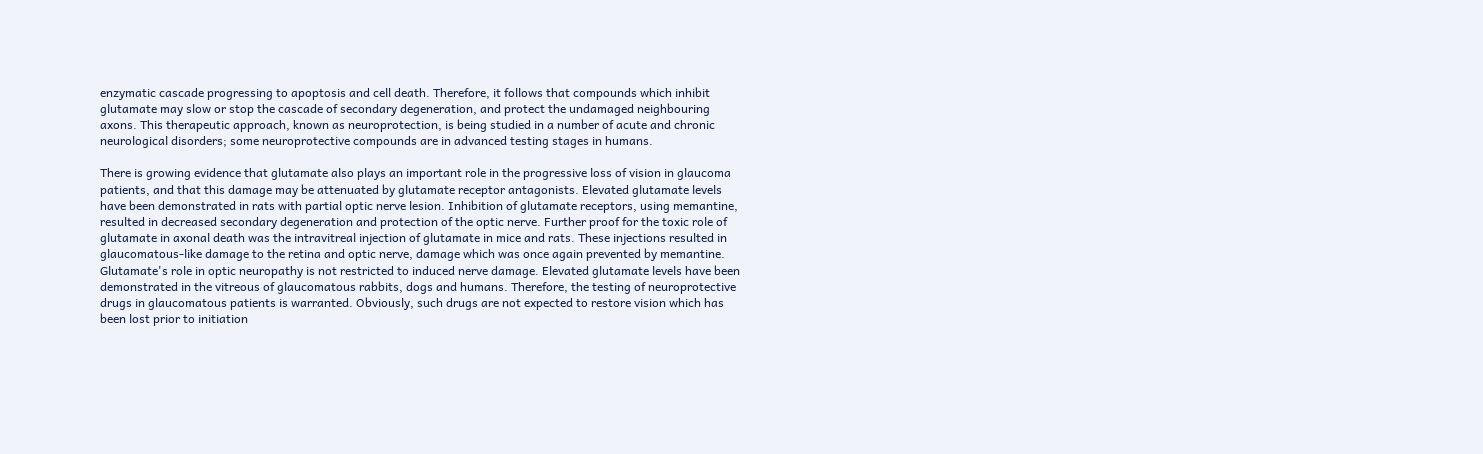enzymatic cascade progressing to apoptosis and cell death. Therefore, it follows that compounds which inhibit glutamate may slow or stop the cascade of secondary degeneration, and protect the undamaged neighbouring axons. This therapeutic approach, known as neuroprotection, is being studied in a number of acute and chronic neurological disorders; some neuroprotective compounds are in advanced testing stages in humans.

There is growing evidence that glutamate also plays an important role in the progressive loss of vision in glaucoma patients, and that this damage may be attenuated by glutamate receptor antagonists. Elevated glutamate levels have been demonstrated in rats with partial optic nerve lesion. Inhibition of glutamate receptors, using memantine, resulted in decreased secondary degeneration and protection of the optic nerve. Further proof for the toxic role of glutamate in axonal death was the intravitreal injection of glutamate in mice and rats. These injections resulted in glaucomatous-like damage to the retina and optic nerve, damage which was once again prevented by memantine. Glutamate's role in optic neuropathy is not restricted to induced nerve damage. Elevated glutamate levels have been demonstrated in the vitreous of glaucomatous rabbits, dogs and humans. Therefore, the testing of neuroprotective drugs in glaucomatous patients is warranted. Obviously, such drugs are not expected to restore vision which has been lost prior to initiation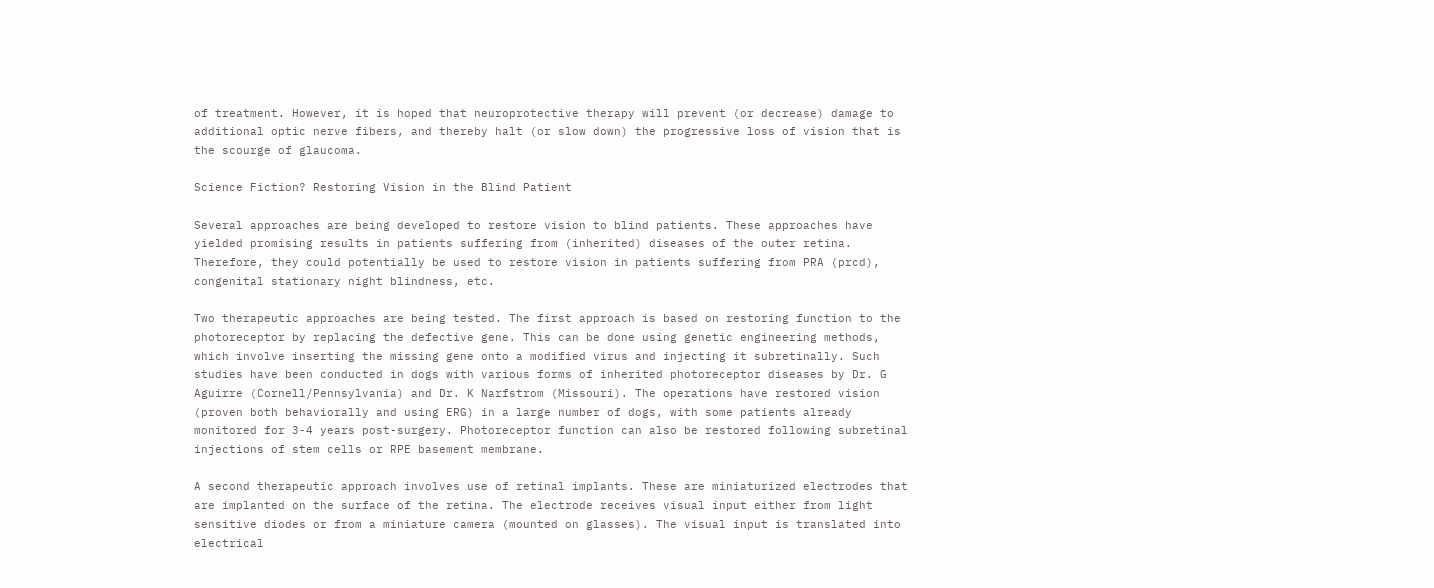of treatment. However, it is hoped that neuroprotective therapy will prevent (or decrease) damage to additional optic nerve fibers, and thereby halt (or slow down) the progressive loss of vision that is the scourge of glaucoma.

Science Fiction? Restoring Vision in the Blind Patient

Several approaches are being developed to restore vision to blind patients. These approaches have yielded promising results in patients suffering from (inherited) diseases of the outer retina. Therefore, they could potentially be used to restore vision in patients suffering from PRA (prcd), congenital stationary night blindness, etc.

Two therapeutic approaches are being tested. The first approach is based on restoring function to the photoreceptor by replacing the defective gene. This can be done using genetic engineering methods, which involve inserting the missing gene onto a modified virus and injecting it subretinally. Such studies have been conducted in dogs with various forms of inherited photoreceptor diseases by Dr. G Aguirre (Cornell/Pennsylvania) and Dr. K Narfstrom (Missouri). The operations have restored vision (proven both behaviorally and using ERG) in a large number of dogs, with some patients already monitored for 3-4 years post-surgery. Photoreceptor function can also be restored following subretinal injections of stem cells or RPE basement membrane.

A second therapeutic approach involves use of retinal implants. These are miniaturized electrodes that are implanted on the surface of the retina. The electrode receives visual input either from light sensitive diodes or from a miniature camera (mounted on glasses). The visual input is translated into electrical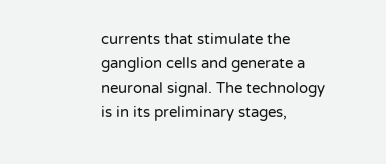currents that stimulate the ganglion cells and generate a neuronal signal. The technology is in its preliminary stages,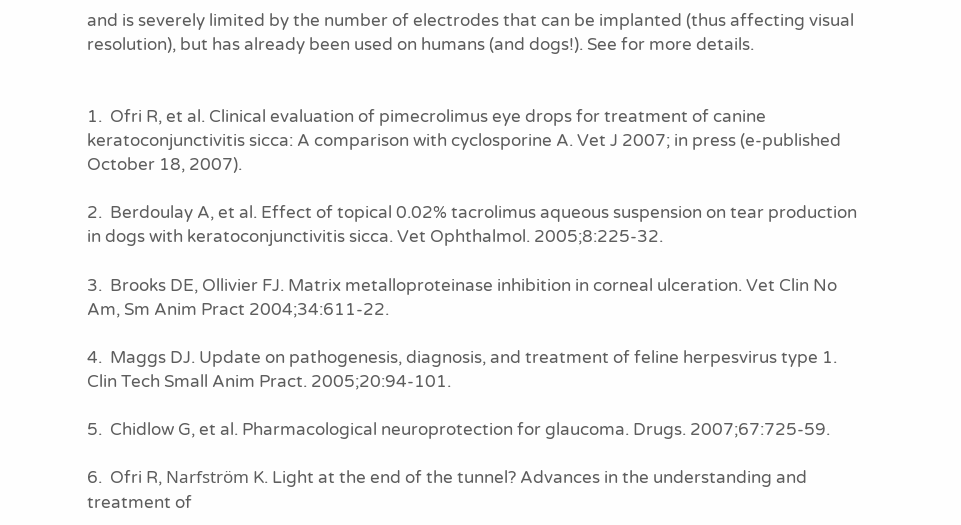and is severely limited by the number of electrodes that can be implanted (thus affecting visual resolution), but has already been used on humans (and dogs!). See for more details.


1.  Ofri R, et al. Clinical evaluation of pimecrolimus eye drops for treatment of canine keratoconjunctivitis sicca: A comparison with cyclosporine A. Vet J 2007; in press (e-published October 18, 2007).

2.  Berdoulay A, et al. Effect of topical 0.02% tacrolimus aqueous suspension on tear production in dogs with keratoconjunctivitis sicca. Vet Ophthalmol. 2005;8:225-32.

3.  Brooks DE, Ollivier FJ. Matrix metalloproteinase inhibition in corneal ulceration. Vet Clin No Am, Sm Anim Pract 2004;34:611-22.

4.  Maggs DJ. Update on pathogenesis, diagnosis, and treatment of feline herpesvirus type 1. Clin Tech Small Anim Pract. 2005;20:94-101.

5.  Chidlow G, et al. Pharmacological neuroprotection for glaucoma. Drugs. 2007;67:725-59.

6.  Ofri R, Narfström K. Light at the end of the tunnel? Advances in the understanding and treatment of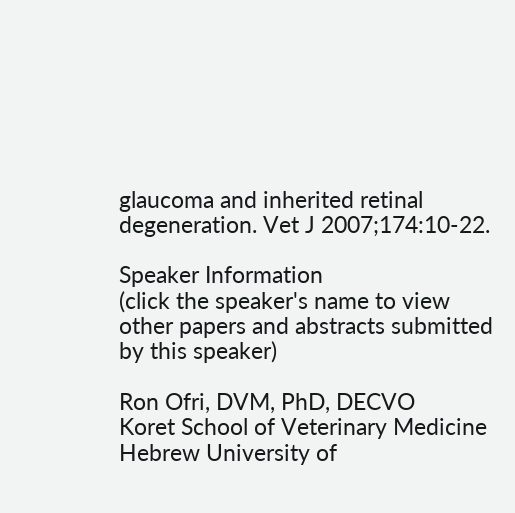glaucoma and inherited retinal degeneration. Vet J 2007;174:10-22.

Speaker Information
(click the speaker's name to view other papers and abstracts submitted by this speaker)

Ron Ofri, DVM, PhD, DECVO
Koret School of Veterinary Medicine
Hebrew University of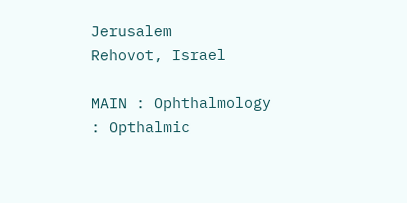Jerusalem
Rehovot, Israel

MAIN : Ophthalmology : Opthalmic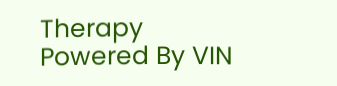Therapy
Powered By VIN